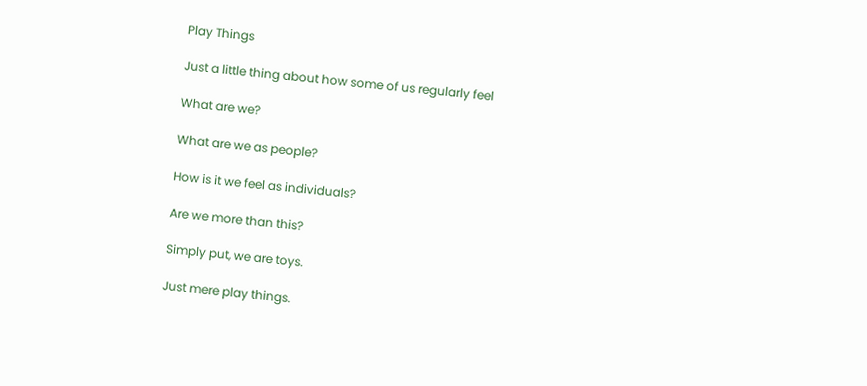Play Things

Just a little thing about how some of us regularly feel

What are we?

What are we as people?

How is it we feel as individuals?

Are we more than this?

Simply put, we are toys.

Just mere play things.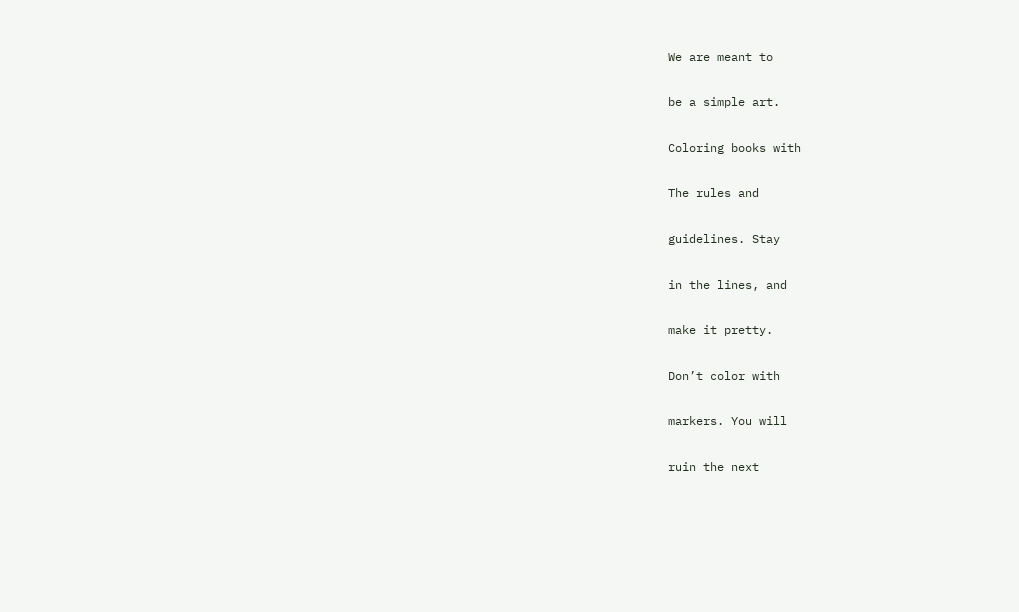We are meant to

be a simple art.

Coloring books with

The rules and

guidelines. Stay

in the lines, and

make it pretty.

Don’t color with

markers. You will

ruin the next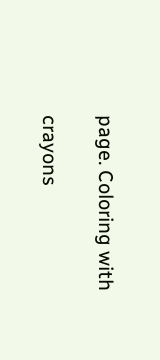page. Coloring with

crayons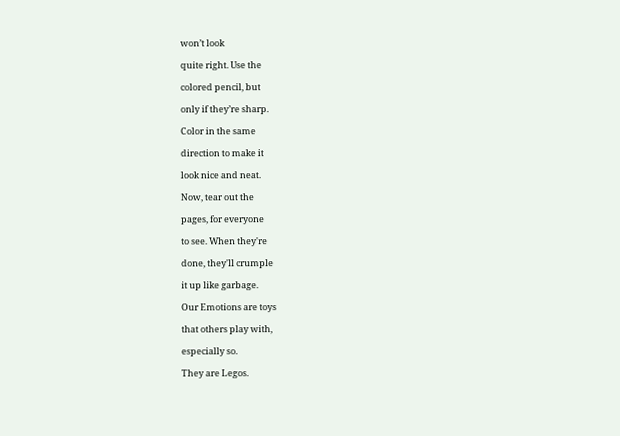won’t look

quite right. Use the

colored pencil, but

only if they’re sharp.

Color in the same

direction to make it

look nice and neat.

Now, tear out the

pages, for everyone

to see. When they're

done, they'll crumple

it up like garbage.

Our Emotions are toys

that others play with,

especially so.

They are Legos.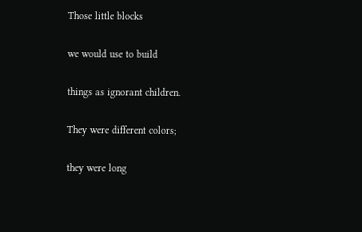Those little blocks

we would use to build

things as ignorant children.

They were different colors;

they were long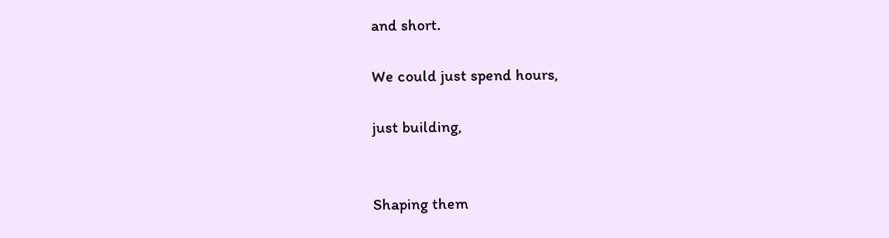and short.

We could just spend hours,

just building,


Shaping them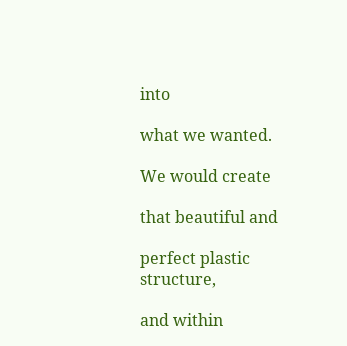into

what we wanted.

We would create

that beautiful and

perfect plastic structure,

and within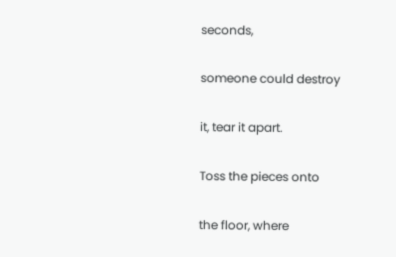seconds,

someone could destroy

it, tear it apart.

Toss the pieces onto

the floor, where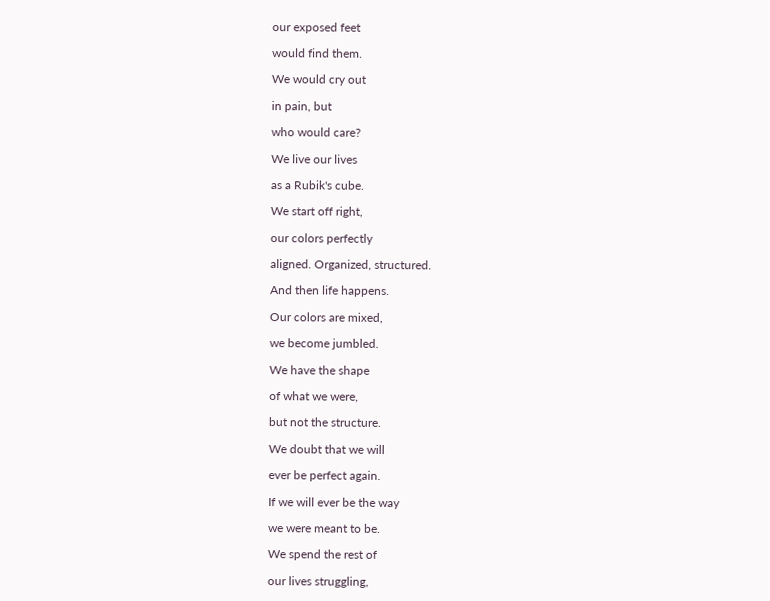our exposed feet

would find them.

We would cry out

in pain, but

who would care?

We live our lives

as a Rubik's cube.

We start off right,

our colors perfectly

aligned. Organized, structured.

And then life happens.

Our colors are mixed,

we become jumbled.

We have the shape

of what we were,

but not the structure.

We doubt that we will

ever be perfect again.

If we will ever be the way

we were meant to be.

We spend the rest of

our lives struggling,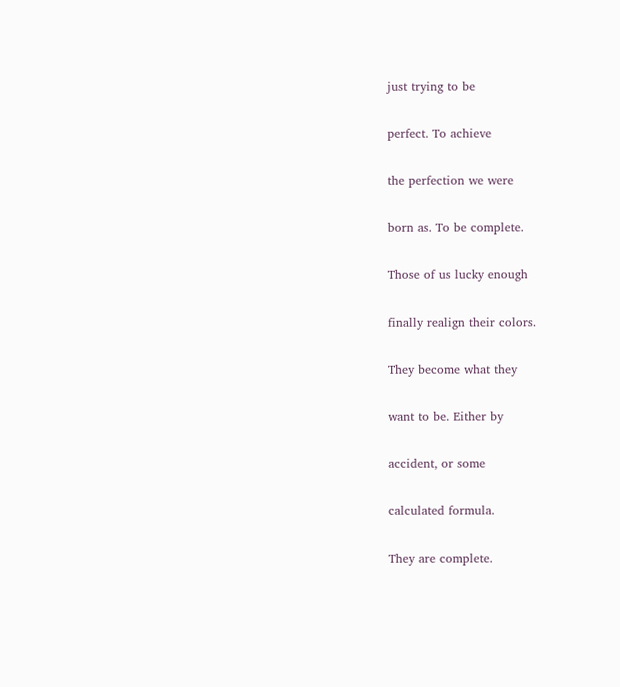just trying to be

perfect. To achieve

the perfection we were

born as. To be complete.

Those of us lucky enough

finally realign their colors.

They become what they

want to be. Either by

accident, or some

calculated formula.

They are complete.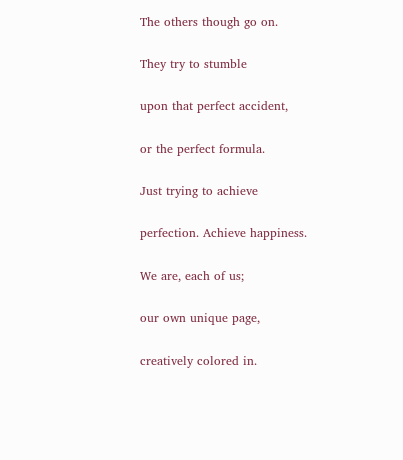The others though go on.

They try to stumble

upon that perfect accident,

or the perfect formula.

Just trying to achieve

perfection. Achieve happiness.

We are, each of us;

our own unique page,

creatively colored in.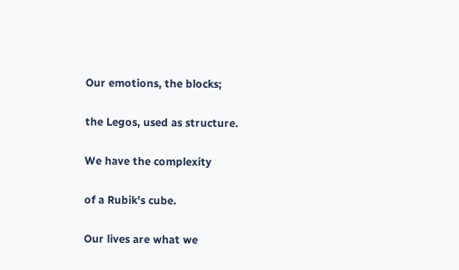Our emotions, the blocks;

the Legos, used as structure.

We have the complexity

of a Rubik's cube.

Our lives are what we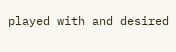played with and desired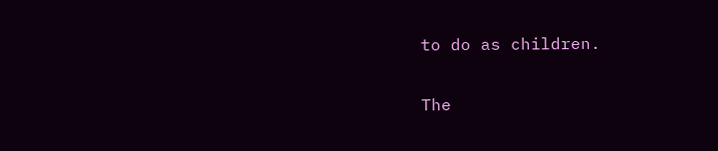to do as children.

The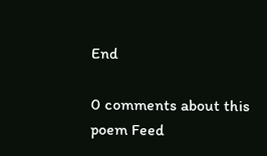End

0 comments about this poem Feed